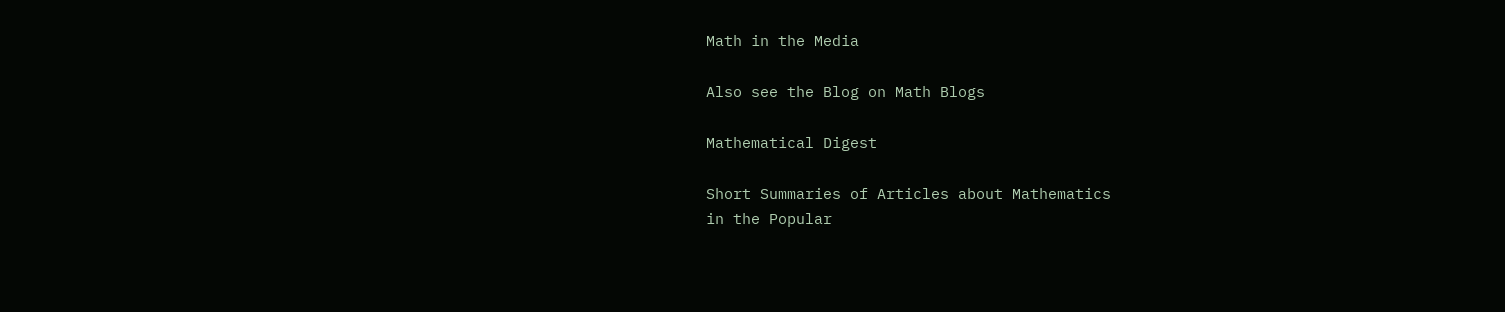Math in the Media

Also see the Blog on Math Blogs

Mathematical Digest

Short Summaries of Articles about Mathematics
in the Popular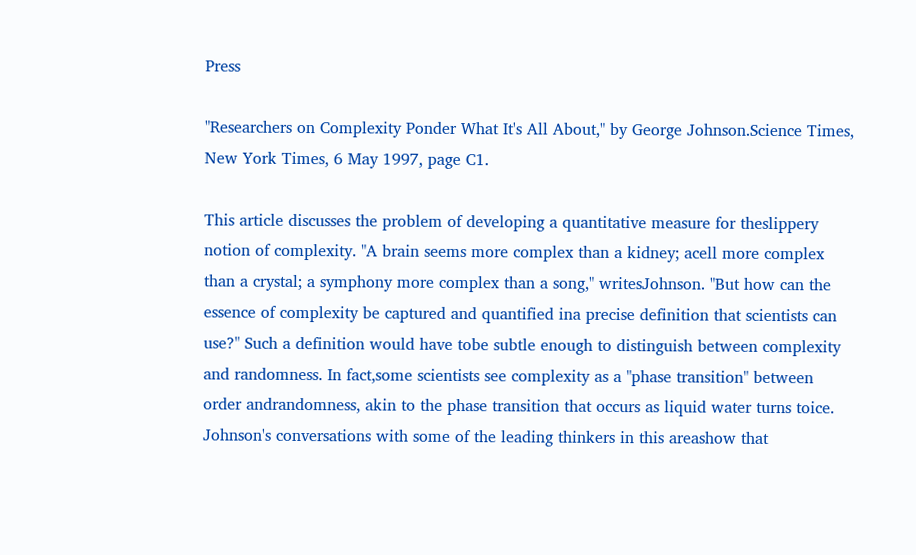Press

"Researchers on Complexity Ponder What It's All About," by George Johnson.Science Times, New York Times, 6 May 1997, page C1.

This article discusses the problem of developing a quantitative measure for theslippery notion of complexity. "A brain seems more complex than a kidney; acell more complex than a crystal; a symphony more complex than a song," writesJohnson. "But how can the essence of complexity be captured and quantified ina precise definition that scientists can use?" Such a definition would have tobe subtle enough to distinguish between complexity and randomness. In fact,some scientists see complexity as a "phase transition" between order andrandomness, akin to the phase transition that occurs as liquid water turns toice. Johnson's conversations with some of the leading thinkers in this areashow that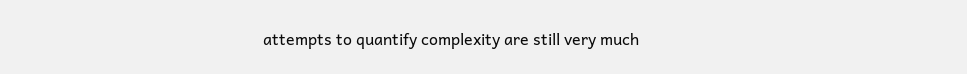attempts to quantify complexity are still very much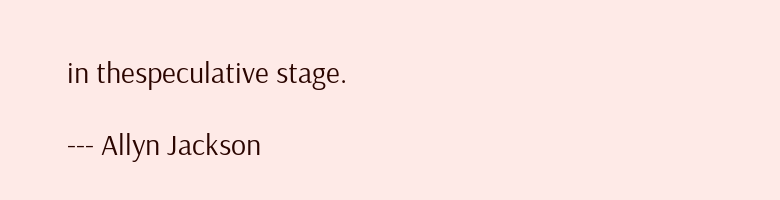in thespeculative stage.

--- Allyn Jackson